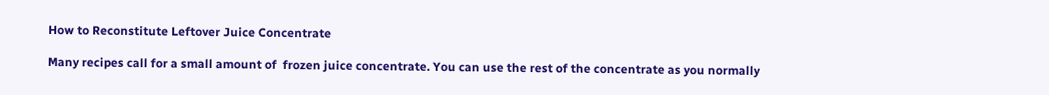How to Reconstitute Leftover Juice Concentrate

Many recipes call for a small amount of  frozen juice concentrate. You can use the rest of the concentrate as you normally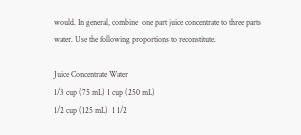would. In general, combine  one part juice concentrate to three parts water. Use the following proportions to reconstitute.

Juice Concentrate Water
1/3 cup (75 mL) 1 cup (250 mL)
1/2 cup (125 mL)  1 1/2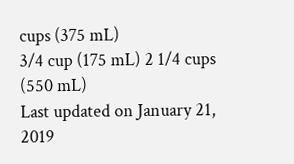cups (375 mL)
3/4 cup (175 mL) 2 1/4 cups (550 mL)
Last updated on January 21, 2019